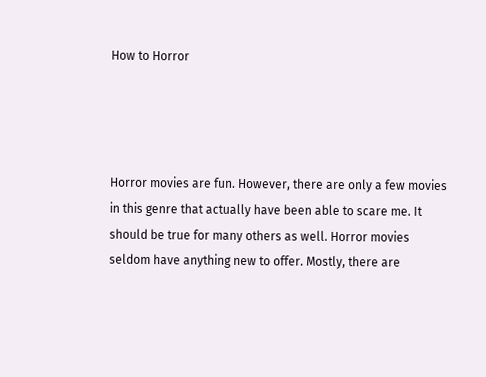How to Horror




Horror movies are fun. However, there are only a few movies in this genre that actually have been able to scare me. It should be true for many others as well. Horror movies seldom have anything new to offer. Mostly, there are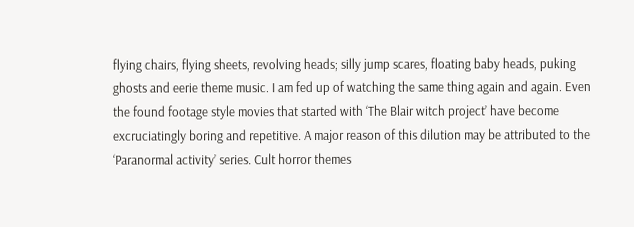flying chairs, flying sheets, revolving heads; silly jump scares, floating baby heads, puking ghosts and eerie theme music. I am fed up of watching the same thing again and again. Even the found footage style movies that started with ‘The Blair witch project’ have become excruciatingly boring and repetitive. A major reason of this dilution may be attributed to the ‘Paranormal activity’ series. Cult horror themes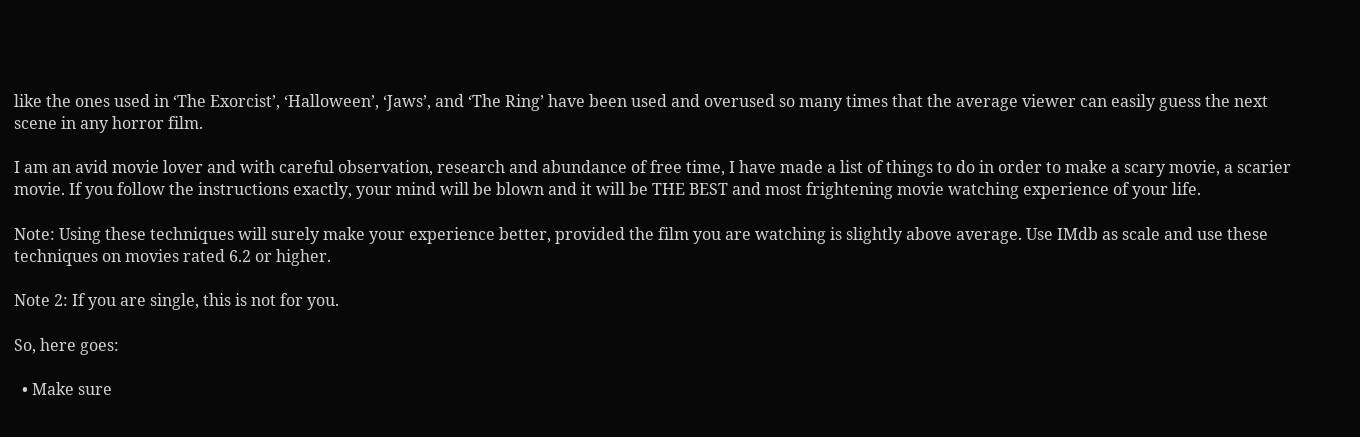like the ones used in ‘The Exorcist’, ‘Halloween’, ‘Jaws’, and ‘The Ring’ have been used and overused so many times that the average viewer can easily guess the next scene in any horror film.

I am an avid movie lover and with careful observation, research and abundance of free time, I have made a list of things to do in order to make a scary movie, a scarier movie. If you follow the instructions exactly, your mind will be blown and it will be THE BEST and most frightening movie watching experience of your life.

Note: Using these techniques will surely make your experience better, provided the film you are watching is slightly above average. Use IMdb as scale and use these techniques on movies rated 6.2 or higher.

Note 2: If you are single, this is not for you.

So, here goes:

  • Make sure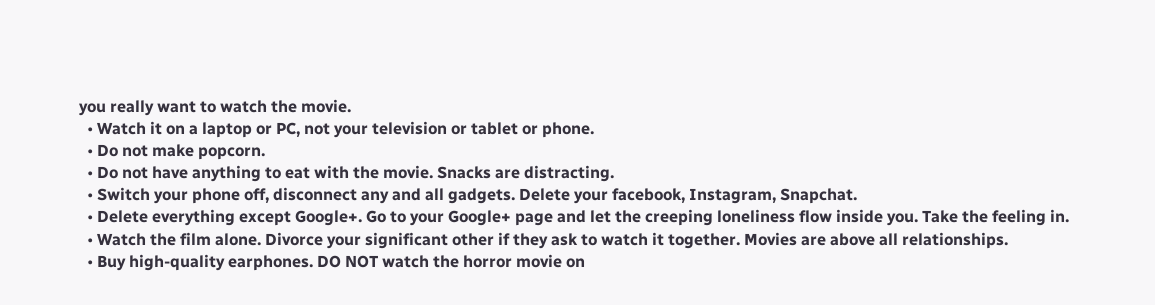you really want to watch the movie.
  • Watch it on a laptop or PC, not your television or tablet or phone.
  • Do not make popcorn.
  • Do not have anything to eat with the movie. Snacks are distracting.
  • Switch your phone off, disconnect any and all gadgets. Delete your facebook, Instagram, Snapchat.
  • Delete everything except Google+. Go to your Google+ page and let the creeping loneliness flow inside you. Take the feeling in.
  • Watch the film alone. Divorce your significant other if they ask to watch it together. Movies are above all relationships.
  • Buy high-quality earphones. DO NOT watch the horror movie on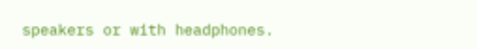speakers or with headphones.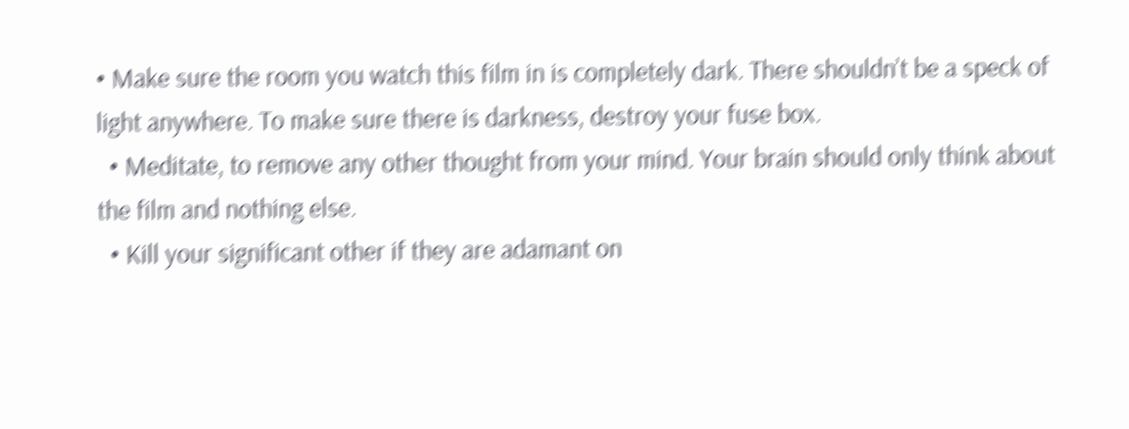• Make sure the room you watch this film in is completely dark. There shouldn’t be a speck of light anywhere. To make sure there is darkness, destroy your fuse box.
  • Meditate, to remove any other thought from your mind. Your brain should only think about the film and nothing else.
  • Kill your significant other if they are adamant on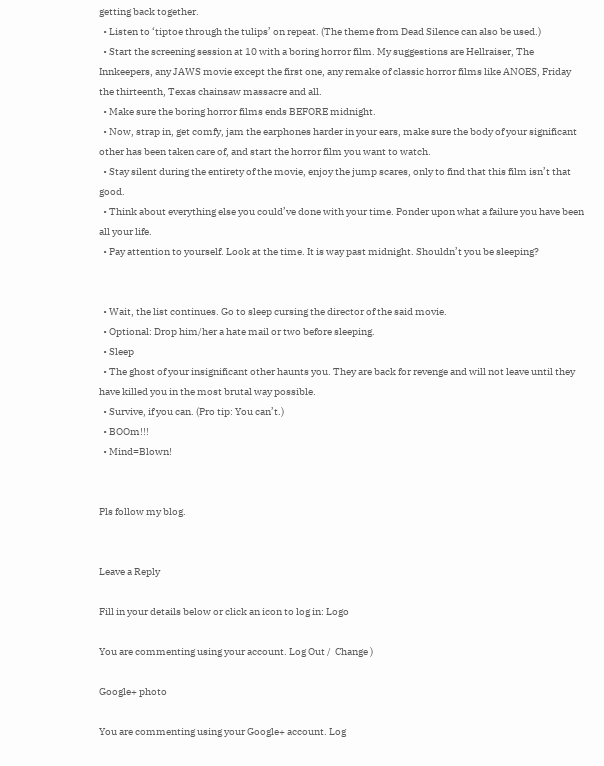getting back together.
  • Listen to ‘tiptoe through the tulips’ on repeat. (The theme from Dead Silence can also be used.)
  • Start the screening session at 10 with a boring horror film. My suggestions are Hellraiser, The Innkeepers, any JAWS movie except the first one, any remake of classic horror films like ANOES, Friday the thirteenth, Texas chainsaw massacre and all.
  • Make sure the boring horror films ends BEFORE midnight.
  • Now, strap in, get comfy, jam the earphones harder in your ears, make sure the body of your significant other has been taken care of, and start the horror film you want to watch.
  • Stay silent during the entirety of the movie, enjoy the jump scares, only to find that this film isn’t that good.
  • Think about everything else you could’ve done with your time. Ponder upon what a failure you have been all your life.
  • Pay attention to yourself. Look at the time. It is way past midnight. Shouldn’t you be sleeping?


  • Wait, the list continues. Go to sleep cursing the director of the said movie.
  • Optional: Drop him/her a hate mail or two before sleeping.
  • Sleep
  • The ghost of your insignificant other haunts you. They are back for revenge and will not leave until they have killed you in the most brutal way possible.
  • Survive, if you can. (Pro tip: You can’t.)
  • BOOm!!!
  • Mind=Blown!


Pls follow my blog.


Leave a Reply

Fill in your details below or click an icon to log in: Logo

You are commenting using your account. Log Out /  Change )

Google+ photo

You are commenting using your Google+ account. Log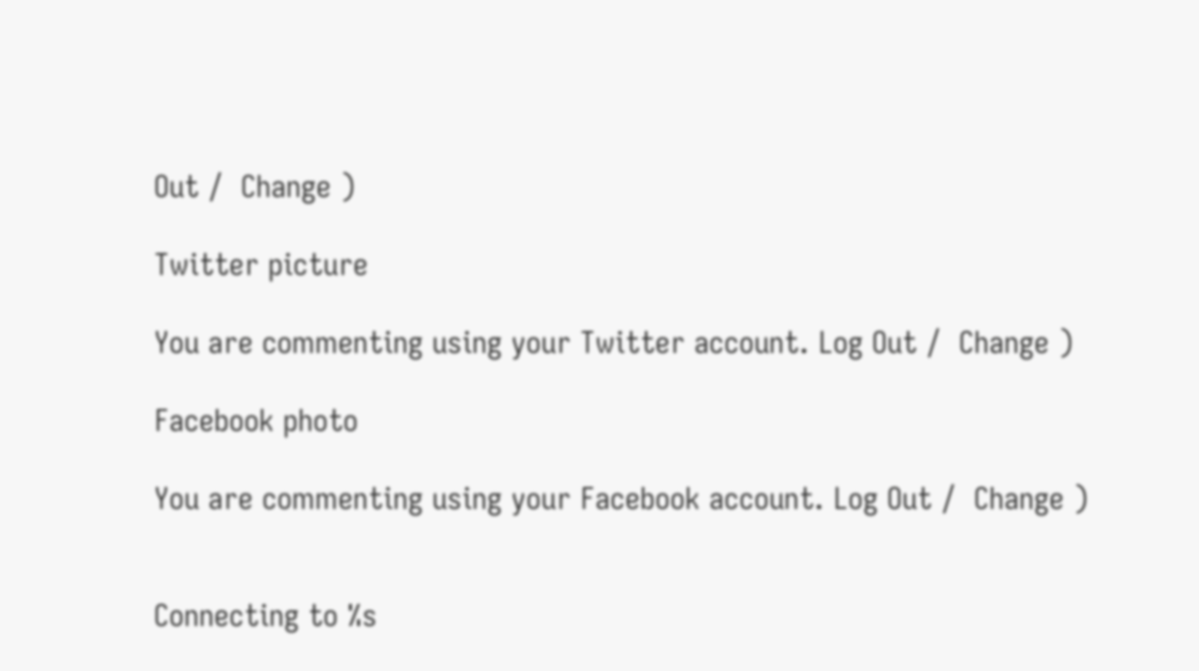Out /  Change )

Twitter picture

You are commenting using your Twitter account. Log Out /  Change )

Facebook photo

You are commenting using your Facebook account. Log Out /  Change )


Connecting to %s